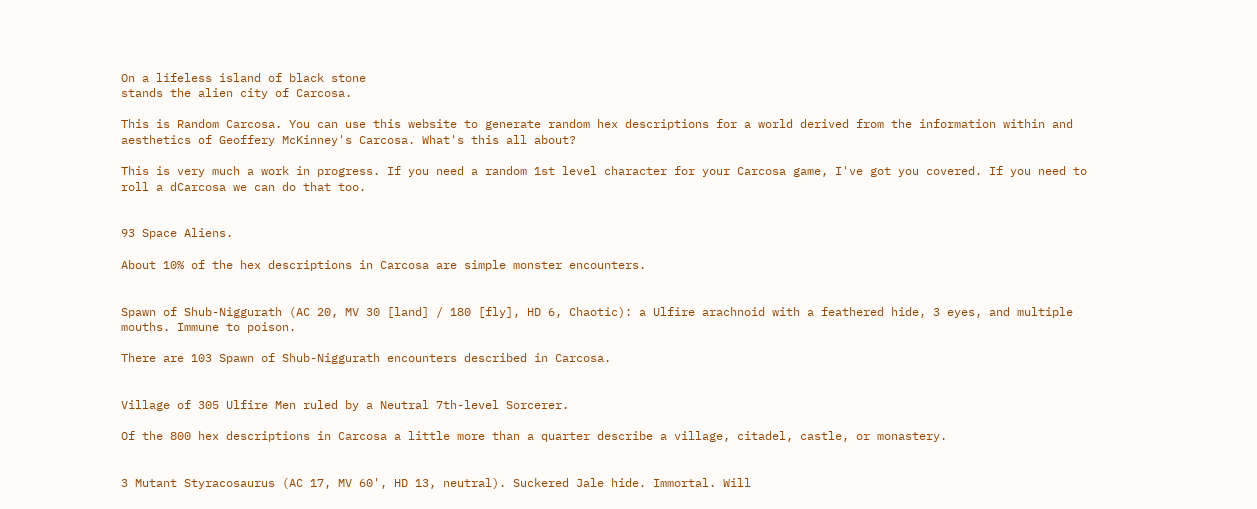On a lifeless island of black stone
stands the alien city of Carcosa.

This is Random Carcosa. You can use this website to generate random hex descriptions for a world derived from the information within and aesthetics of Geoffery McKinney's Carcosa. What's this all about?

This is very much a work in progress. If you need a random 1st level character for your Carcosa game, I've got you covered. If you need to roll a dCarcosa we can do that too.


93 Space Aliens.

About 10% of the hex descriptions in Carcosa are simple monster encounters.


Spawn of Shub-Niggurath (AC 20, MV 30 [land] / 180 [fly], HD 6, Chaotic): a Ulfire arachnoid with a feathered hide, 3 eyes, and multiple mouths. Immune to poison.

There are 103 Spawn of Shub-Niggurath encounters described in Carcosa.


Village of 305 Ulfire Men ruled by a Neutral 7th-level Sorcerer.

Of the 800 hex descriptions in Carcosa a little more than a quarter describe a village, citadel, castle, or monastery.


3 Mutant Styracosaurus (AC 17, MV 60', HD 13, neutral). Suckered Jale hide. Immortal. Will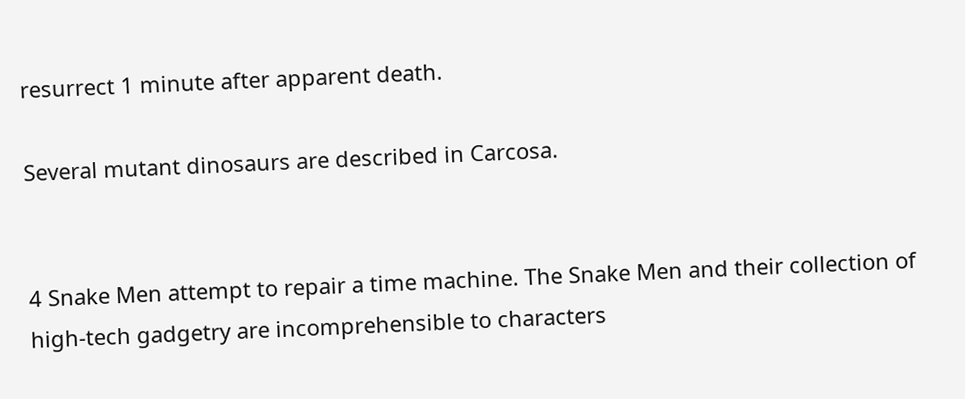resurrect 1 minute after apparent death.

Several mutant dinosaurs are described in Carcosa.


4 Snake Men attempt to repair a time machine. The Snake Men and their collection of high-tech gadgetry are incomprehensible to characters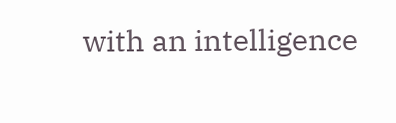with an intelligence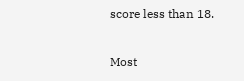score less than 18.

Most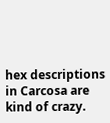hex descriptions in Carcosa are kind of crazy.